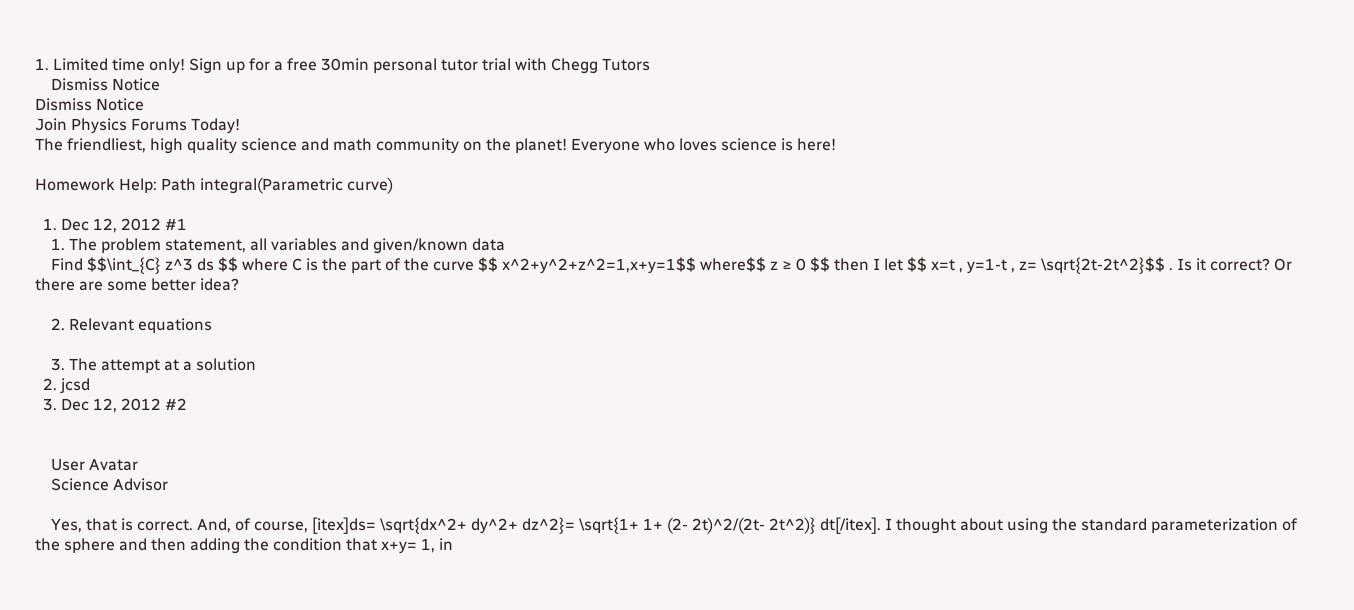1. Limited time only! Sign up for a free 30min personal tutor trial with Chegg Tutors
    Dismiss Notice
Dismiss Notice
Join Physics Forums Today!
The friendliest, high quality science and math community on the planet! Everyone who loves science is here!

Homework Help: Path integral(Parametric curve)

  1. Dec 12, 2012 #1
    1. The problem statement, all variables and given/known data
    Find $$\int_{C} z^3 ds $$ where C is the part of the curve $$ x^2+y^2+z^2=1,x+y=1$$ where$$ z ≥ 0 $$ then I let $$ x=t , y=1-t , z= \sqrt{2t-2t^2}$$ . Is it correct? Or there are some better idea?

    2. Relevant equations

    3. The attempt at a solution
  2. jcsd
  3. Dec 12, 2012 #2


    User Avatar
    Science Advisor

    Yes, that is correct. And, of course, [itex]ds= \sqrt{dx^2+ dy^2+ dz^2}= \sqrt{1+ 1+ (2- 2t)^2/(2t- 2t^2)} dt[/itex]. I thought about using the standard parameterization of the sphere and then adding the condition that x+y= 1, in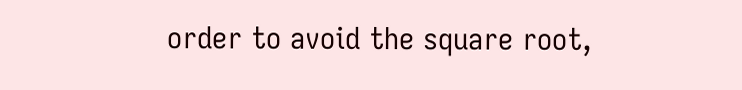order to avoid the square root,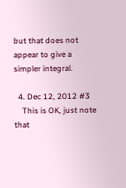but that does not appear to give a simpler integral.

  4. Dec 12, 2012 #3
    This is OK, just note that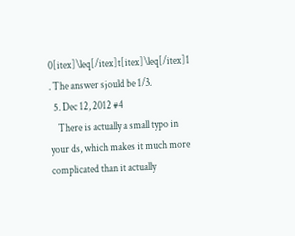0[itex]\leq[/itex]t[itex]\leq[/itex]1 . The answer sjould be 1/3.
  5. Dec 12, 2012 #4
    There is actually a small typo in your ds, which makes it much more complicated than it actually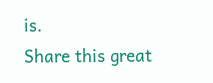is.
Share this great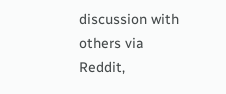discussion with others via Reddit,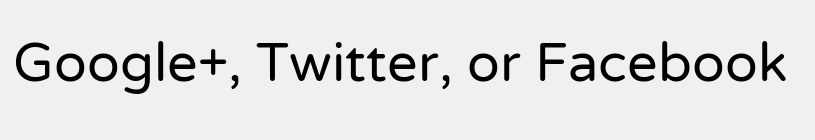Google+, Twitter, or Facebook